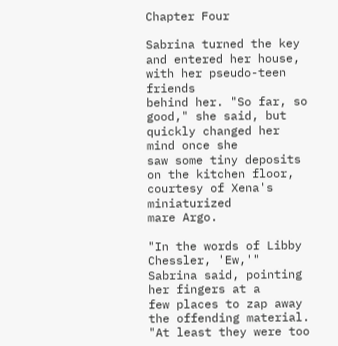Chapter Four

Sabrina turned the key and entered her house, with her pseudo-teen friends
behind her. "So far, so good," she said, but quickly changed her mind once she
saw some tiny deposits on the kitchen floor, courtesy of Xena's miniaturized
mare Argo.

"In the words of Libby Chessler, 'Ew,'" Sabrina said, pointing her fingers at a
few places to zap away the offending material. "At least they were too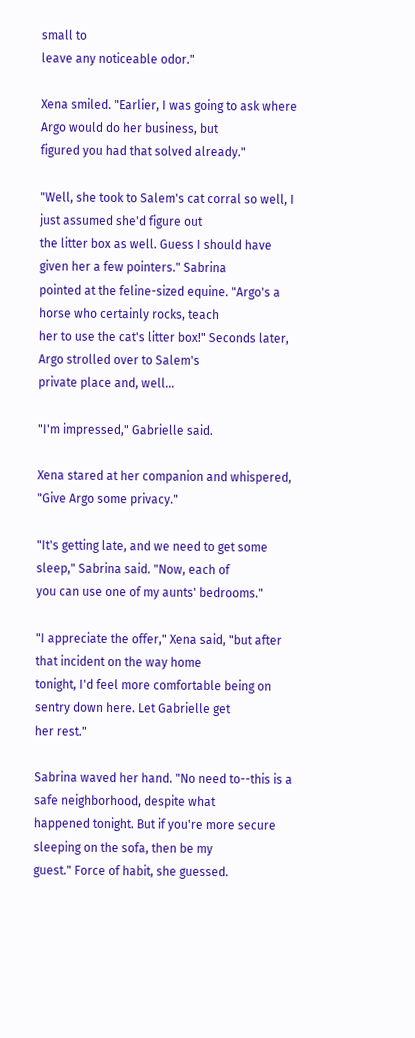small to
leave any noticeable odor."

Xena smiled. "Earlier, I was going to ask where Argo would do her business, but
figured you had that solved already."

"Well, she took to Salem's cat corral so well, I just assumed she'd figure out
the litter box as well. Guess I should have given her a few pointers." Sabrina
pointed at the feline-sized equine. "Argo's a horse who certainly rocks, teach
her to use the cat's litter box!" Seconds later, Argo strolled over to Salem's
private place and, well...

"I'm impressed," Gabrielle said.

Xena stared at her companion and whispered, "Give Argo some privacy."

"It's getting late, and we need to get some sleep," Sabrina said. "Now, each of
you can use one of my aunts' bedrooms."

"I appreciate the offer," Xena said, "but after that incident on the way home
tonight, I'd feel more comfortable being on sentry down here. Let Gabrielle get
her rest."

Sabrina waved her hand. "No need to--this is a safe neighborhood, despite what
happened tonight. But if you're more secure sleeping on the sofa, then be my
guest." Force of habit, she guessed.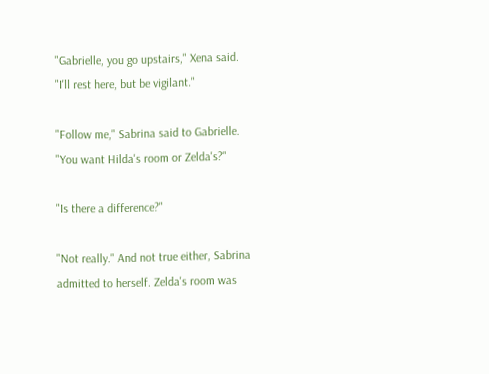"Gabrielle, you go upstairs," Xena said. "I'll rest here, but be vigilant."

"Follow me," Sabrina said to Gabrielle. "You want Hilda's room or Zelda's?"

"Is there a difference?"

"Not really." And not true either, Sabrina admitted to herself. Zelda's room was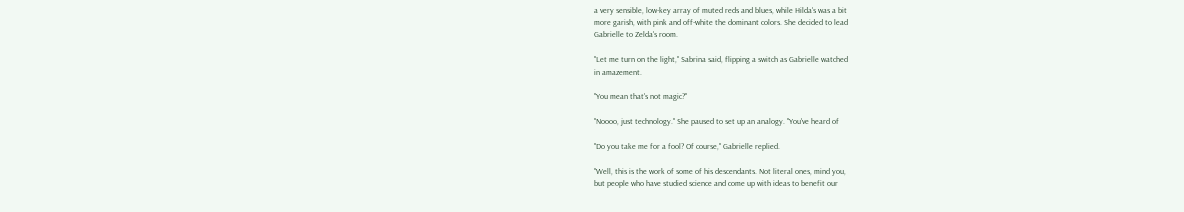a very sensible, low-key array of muted reds and blues, while Hilda's was a bit
more garish, with pink and off-white the dominant colors. She decided to lead
Gabrielle to Zelda's room.

"Let me turn on the light," Sabrina said, flipping a switch as Gabrielle watched
in amazement.

"You mean that's not magic?"

"Noooo, just technology." She paused to set up an analogy. "You've heard of

"Do you take me for a fool? Of course," Gabrielle replied.

"Well, this is the work of some of his descendants. Not literal ones, mind you,
but people who have studied science and come up with ideas to benefit our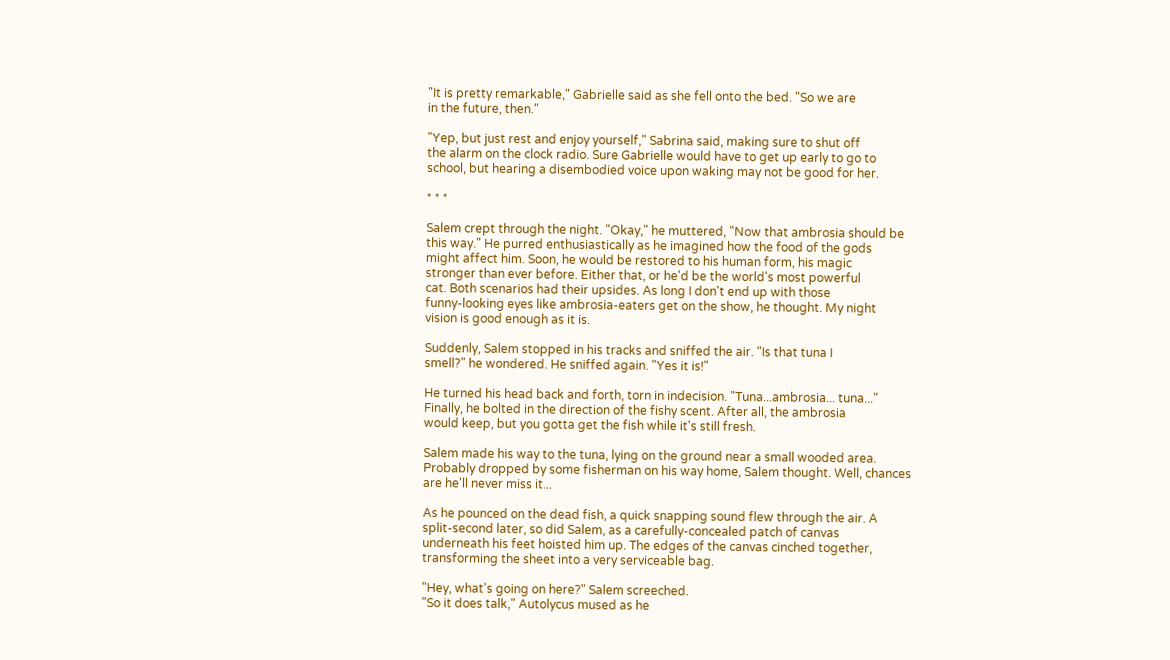"It is pretty remarkable," Gabrielle said as she fell onto the bed. "So we are
in the future, then."

"Yep, but just rest and enjoy yourself," Sabrina said, making sure to shut off
the alarm on the clock radio. Sure Gabrielle would have to get up early to go to
school, but hearing a disembodied voice upon waking may not be good for her.

* * *

Salem crept through the night. "Okay," he muttered, "Now that ambrosia should be
this way." He purred enthusiastically as he imagined how the food of the gods
might affect him. Soon, he would be restored to his human form, his magic
stronger than ever before. Either that, or he'd be the world's most powerful
cat. Both scenarios had their upsides. As long I don't end up with those
funny-looking eyes like ambrosia-eaters get on the show, he thought. My night
vision is good enough as it is.

Suddenly, Salem stopped in his tracks and sniffed the air. "Is that tuna I
smell?" he wondered. He sniffed again. "Yes it is!"

He turned his head back and forth, torn in indecision. "Tuna...ambrosia... tuna..."
Finally, he bolted in the direction of the fishy scent. After all, the ambrosia
would keep, but you gotta get the fish while it's still fresh.

Salem made his way to the tuna, lying on the ground near a small wooded area.
Probably dropped by some fisherman on his way home, Salem thought. Well, chances
are he'll never miss it...

As he pounced on the dead fish, a quick snapping sound flew through the air. A
split-second later, so did Salem, as a carefully-concealed patch of canvas
underneath his feet hoisted him up. The edges of the canvas cinched together,
transforming the sheet into a very serviceable bag.

"Hey, what's going on here?" Salem screeched.
"So it does talk," Autolycus mused as he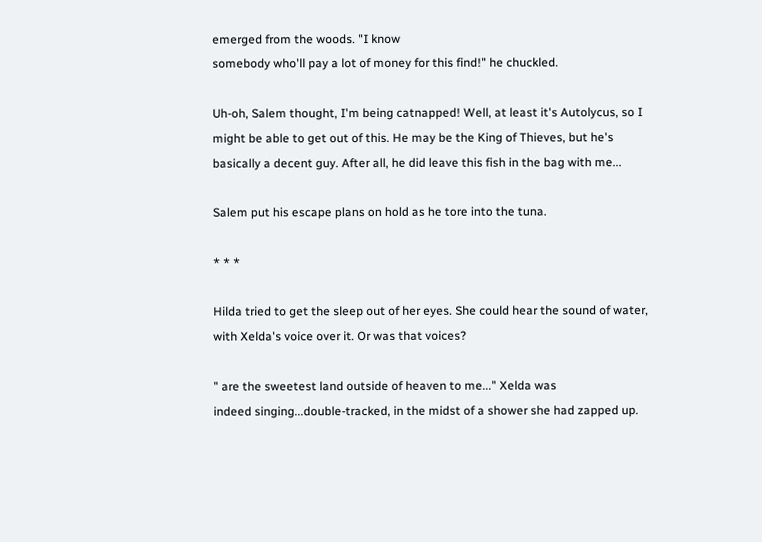emerged from the woods. "I know
somebody who'll pay a lot of money for this find!" he chuckled.

Uh-oh, Salem thought, I'm being catnapped! Well, at least it's Autolycus, so I
might be able to get out of this. He may be the King of Thieves, but he's
basically a decent guy. After all, he did leave this fish in the bag with me...

Salem put his escape plans on hold as he tore into the tuna.

* * *

Hilda tried to get the sleep out of her eyes. She could hear the sound of water,
with Xelda's voice over it. Or was that voices?

" are the sweetest land outside of heaven to me..." Xelda was
indeed singing...double-tracked, in the midst of a shower she had zapped up.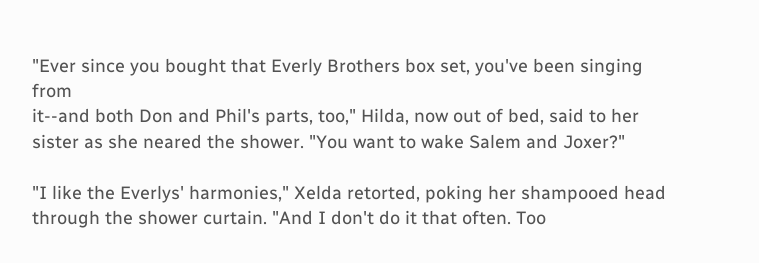"Ever since you bought that Everly Brothers box set, you've been singing from
it--and both Don and Phil's parts, too," Hilda, now out of bed, said to her
sister as she neared the shower. "You want to wake Salem and Joxer?"

"I like the Everlys' harmonies," Xelda retorted, poking her shampooed head
through the shower curtain. "And I don't do it that often. Too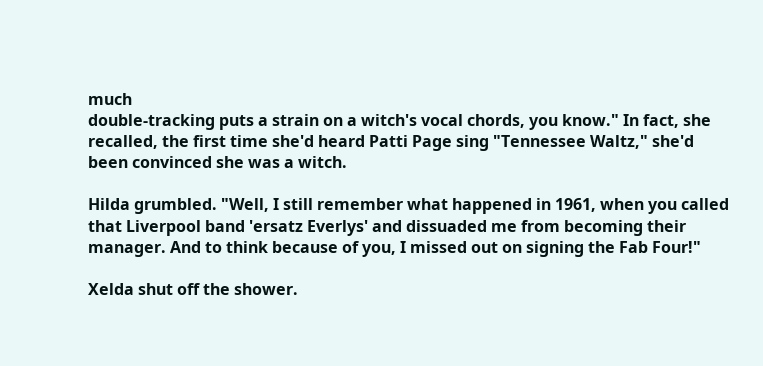much
double-tracking puts a strain on a witch's vocal chords, you know." In fact, she
recalled, the first time she'd heard Patti Page sing "Tennessee Waltz," she'd
been convinced she was a witch.

Hilda grumbled. "Well, I still remember what happened in 1961, when you called
that Liverpool band 'ersatz Everlys' and dissuaded me from becoming their
manager. And to think because of you, I missed out on signing the Fab Four!"

Xelda shut off the shower.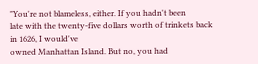"You're not blameless, either. If you hadn't been
late with the twenty-five dollars worth of trinkets back in 1626, I would've
owned Manhattan Island. But no, you had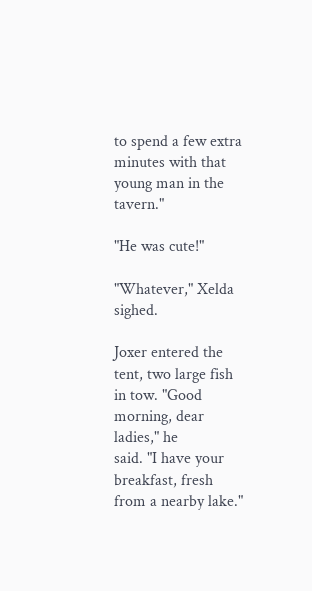to spend a few extra minutes with that
young man in the tavern."

"He was cute!"

"Whatever," Xelda sighed.

Joxer entered the tent, two large fish in tow. "Good morning, dear ladies," he
said. "I have your breakfast, fresh from a nearby lake."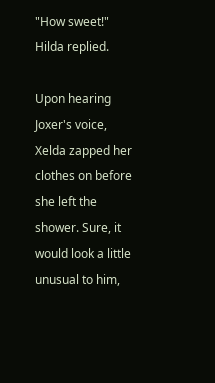"How sweet!" Hilda replied.

Upon hearing Joxer's voice, Xelda zapped her clothes on before she left the
shower. Sure, it would look a little unusual to him,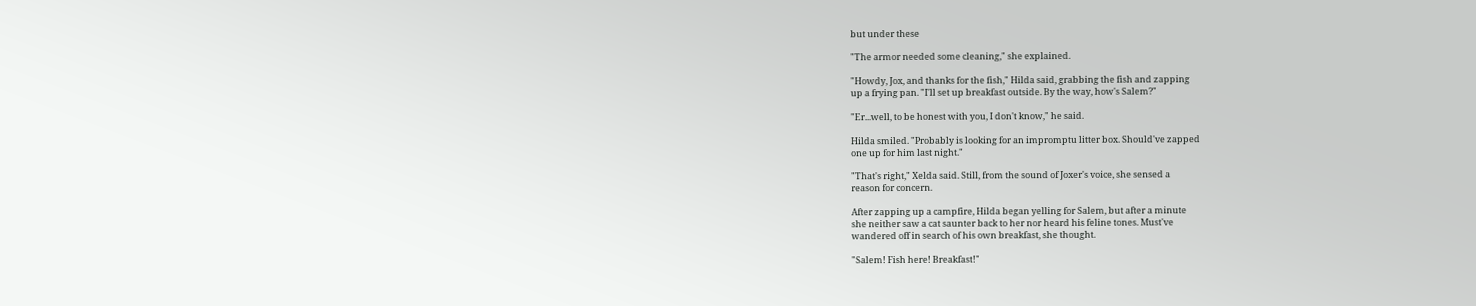but under these

"The armor needed some cleaning," she explained.

"Howdy, Jox, and thanks for the fish," Hilda said, grabbing the fish and zapping
up a frying pan. "I'll set up breakfast outside. By the way, how's Salem?"

"Er...well, to be honest with you, I don't know," he said.

Hilda smiled. "Probably is looking for an impromptu litter box. Should've zapped
one up for him last night."

"That's right," Xelda said. Still, from the sound of Joxer's voice, she sensed a
reason for concern.

After zapping up a campfire, Hilda began yelling for Salem, but after a minute
she neither saw a cat saunter back to her nor heard his feline tones. Must've
wandered off in search of his own breakfast, she thought.

"Salem! Fish here! Breakfast!"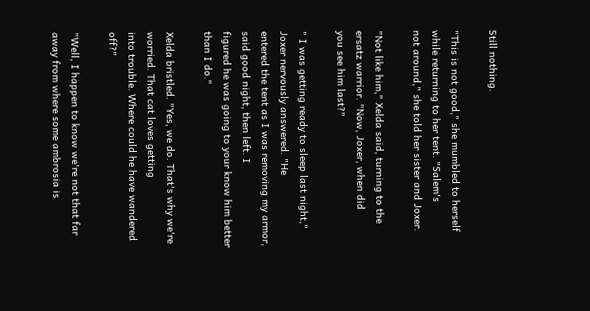Still nothing.

"This is not good," she mumbled to herself while returning to her tent. "Salem's
not around," she told her sister and Joxer.

"Not like him," Xelda said, turning to the ersatz warrior. "Now, Joxer, when did
you see him last?"

" I was getting ready to sleep last night," Joxer nervously answered. "He
entered the tent as I was removing my armor, said good night, then left. I
figured he was going to your know him better than I do."

Xelda bristled. "Yes, we do. That's why we're worried. That cat loves getting
into trouble. Where could he have wandered off?"

"Well, I happen to know we're not that far away from where some ambrosia is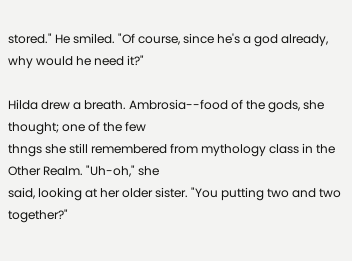stored." He smiled. "Of course, since he's a god already, why would he need it?"

Hilda drew a breath. Ambrosia--food of the gods, she thought; one of the few
thngs she still remembered from mythology class in the Other Realm. "Uh-oh," she
said, looking at her older sister. "You putting two and two together?"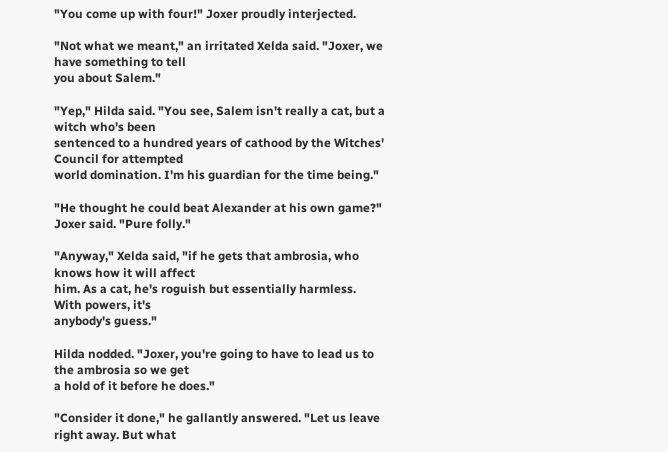"You come up with four!" Joxer proudly interjected.

"Not what we meant," an irritated Xelda said. "Joxer, we have something to tell
you about Salem."

"Yep," Hilda said. "You see, Salem isn't really a cat, but a witch who's been
sentenced to a hundred years of cathood by the Witches' Council for attempted
world domination. I'm his guardian for the time being."

"He thought he could beat Alexander at his own game?" Joxer said. "Pure folly."

"Anyway," Xelda said, "if he gets that ambrosia, who knows how it will affect
him. As a cat, he's roguish but essentially harmless. With powers, it's
anybody's guess."

Hilda nodded. "Joxer, you're going to have to lead us to the ambrosia so we get
a hold of it before he does."

"Consider it done," he gallantly answered. "Let us leave right away. But what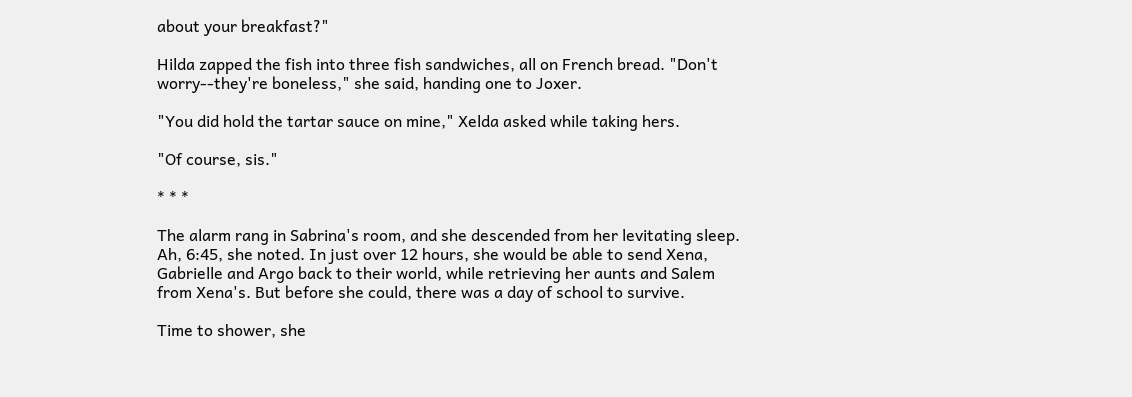about your breakfast?"

Hilda zapped the fish into three fish sandwiches, all on French bread. "Don't
worry--they're boneless," she said, handing one to Joxer.

"You did hold the tartar sauce on mine," Xelda asked while taking hers.

"Of course, sis."

* * *

The alarm rang in Sabrina's room, and she descended from her levitating sleep.
Ah, 6:45, she noted. In just over 12 hours, she would be able to send Xena,
Gabrielle and Argo back to their world, while retrieving her aunts and Salem
from Xena's. But before she could, there was a day of school to survive.

Time to shower, she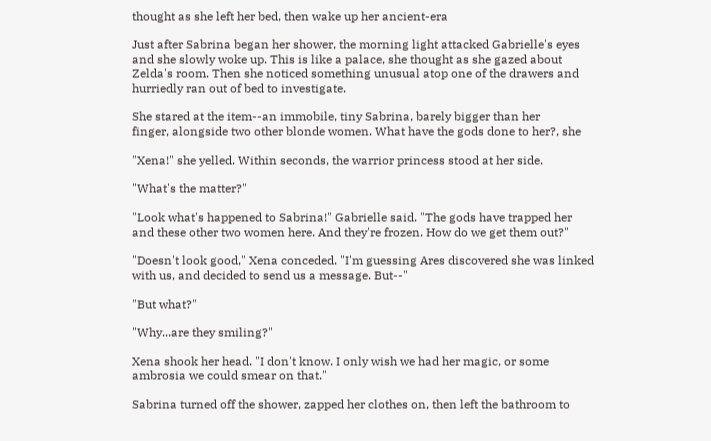thought as she left her bed, then wake up her ancient-era

Just after Sabrina began her shower, the morning light attacked Gabrielle's eyes
and she slowly woke up. This is like a palace, she thought as she gazed about
Zelda's room. Then she noticed something unusual atop one of the drawers and
hurriedly ran out of bed to investigate.

She stared at the item--an immobile, tiny Sabrina, barely bigger than her
finger, alongside two other blonde women. What have the gods done to her?, she

"Xena!" she yelled. Within seconds, the warrior princess stood at her side.

"What's the matter?"

"Look what's happened to Sabrina!" Gabrielle said. "The gods have trapped her
and these other two women here. And they're frozen. How do we get them out?"

"Doesn't look good," Xena conceded. "I'm guessing Ares discovered she was linked
with us, and decided to send us a message. But--"

"But what?"

"Why...are they smiling?"

Xena shook her head. "I don't know. I only wish we had her magic, or some
ambrosia we could smear on that."

Sabrina turned off the shower, zapped her clothes on, then left the bathroom to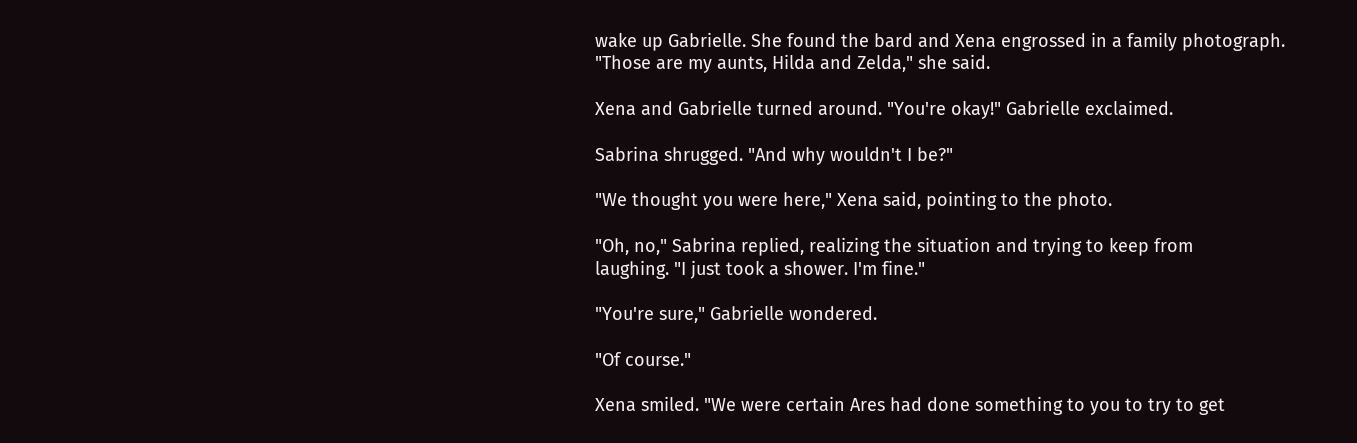wake up Gabrielle. She found the bard and Xena engrossed in a family photograph.
"Those are my aunts, Hilda and Zelda," she said.

Xena and Gabrielle turned around. "You're okay!" Gabrielle exclaimed.

Sabrina shrugged. "And why wouldn't I be?"

"We thought you were here," Xena said, pointing to the photo.

"Oh, no," Sabrina replied, realizing the situation and trying to keep from
laughing. "I just took a shower. I'm fine."

"You're sure," Gabrielle wondered.

"Of course."

Xena smiled. "We were certain Ares had done something to you to try to get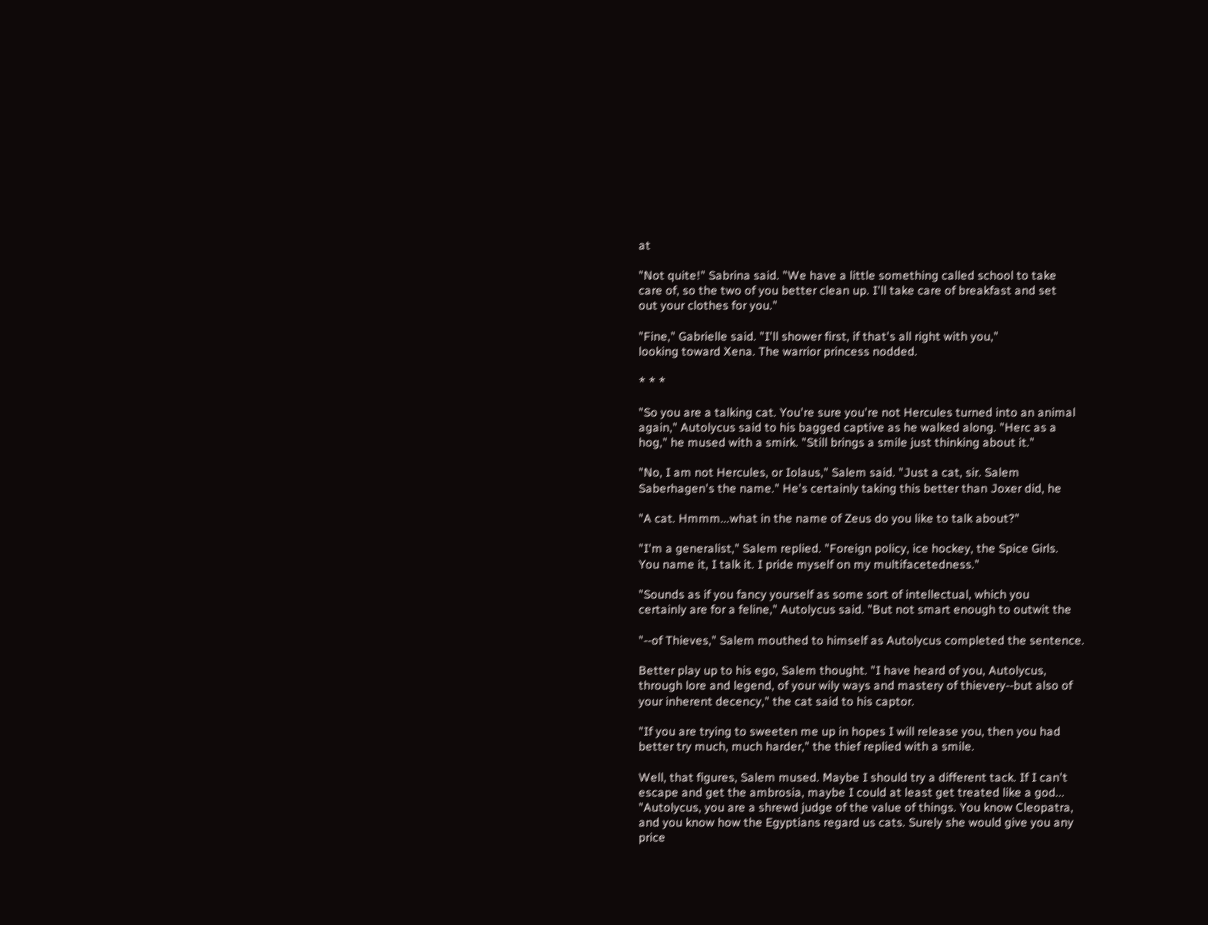at

"Not quite!" Sabrina said. "We have a little something called school to take
care of, so the two of you better clean up. I'll take care of breakfast and set
out your clothes for you."

"Fine," Gabrielle said. "I'll shower first, if that's all right with you,"
looking toward Xena. The warrior princess nodded.

* * *

"So you are a talking cat. You're sure you're not Hercules turned into an animal
again," Autolycus said to his bagged captive as he walked along. "Herc as a
hog," he mused with a smirk. "Still brings a smile just thinking about it."

"No, I am not Hercules, or Iolaus," Salem said. "Just a cat, sir. Salem
Saberhagen's the name." He's certainly taking this better than Joxer did, he

"A cat. Hmmm...what in the name of Zeus do you like to talk about?"

"I'm a generalist," Salem replied. "Foreign policy, ice hockey, the Spice Girls.
You name it, I talk it. I pride myself on my multifacetedness."

"Sounds as if you fancy yourself as some sort of intellectual, which you
certainly are for a feline," Autolycus said. "But not smart enough to outwit the

"--of Thieves," Salem mouthed to himself as Autolycus completed the sentence.

Better play up to his ego, Salem thought. "I have heard of you, Autolycus,
through lore and legend, of your wily ways and mastery of thievery--but also of
your inherent decency," the cat said to his captor.

"If you are trying to sweeten me up in hopes I will release you, then you had
better try much, much harder," the thief replied with a smile.

Well, that figures, Salem mused. Maybe I should try a different tack. If I can't
escape and get the ambrosia, maybe I could at least get treated like a god...
"Autolycus, you are a shrewd judge of the value of things. You know Cleopatra,
and you know how the Egyptians regard us cats. Surely she would give you any
price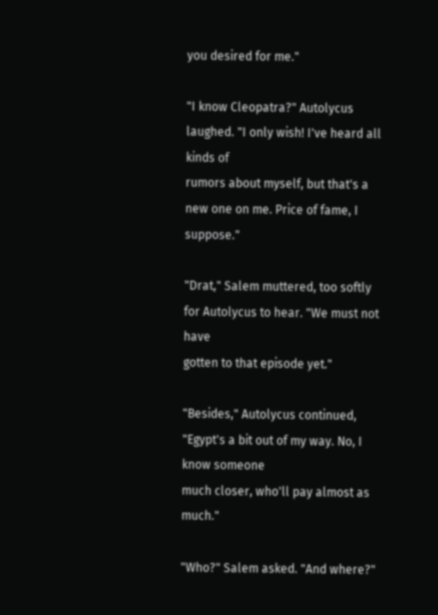you desired for me."

"I know Cleopatra?" Autolycus laughed. "I only wish! I've heard all kinds of
rumors about myself, but that's a new one on me. Price of fame, I suppose."

"Drat," Salem muttered, too softly for Autolycus to hear. "We must not have
gotten to that episode yet."

"Besides," Autolycus continued, "Egypt's a bit out of my way. No, I know someone
much closer, who'll pay almost as much."

"Who?" Salem asked. "And where?"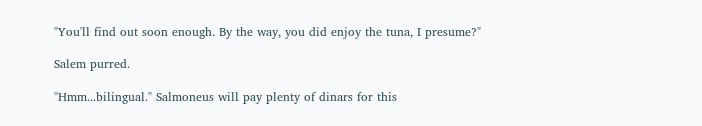"You'll find out soon enough. By the way, you did enjoy the tuna, I presume?"

Salem purred.

"Hmm...bilingual." Salmoneus will pay plenty of dinars for this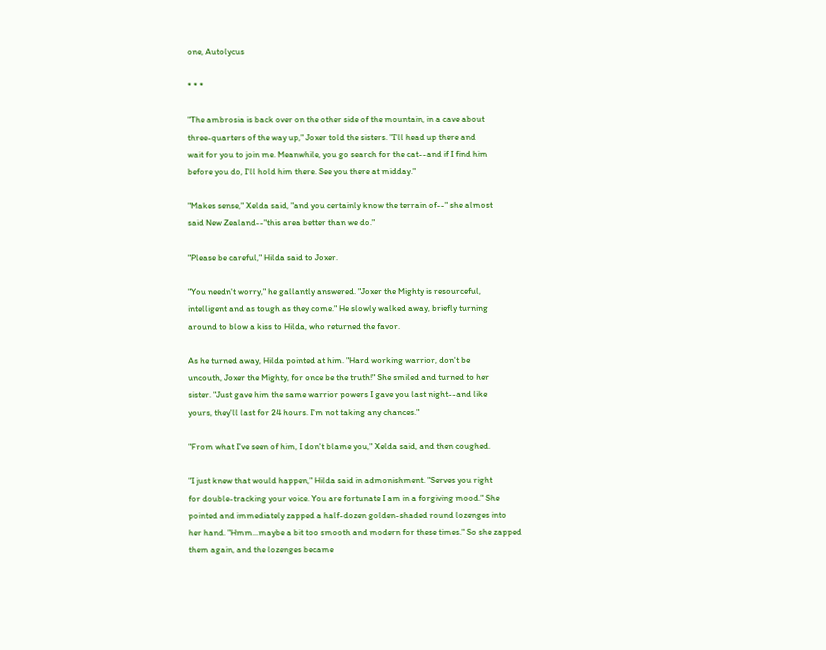one, Autolycus

* * *

"The ambrosia is back over on the other side of the mountain, in a cave about
three-quarters of the way up," Joxer told the sisters. "I'll head up there and
wait for you to join me. Meanwhile, you go search for the cat--and if I find him
before you do, I'll hold him there. See you there at midday."

"Makes sense," Xelda said, "and you certainly know the terrain of--" she almost
said New Zealand--"this area better than we do."

"Please be careful," Hilda said to Joxer.

"You needn't worry," he gallantly answered. "Joxer the Mighty is resourceful,
intelligent and as tough as they come." He slowly walked away, briefly turning
around to blow a kiss to Hilda, who returned the favor.

As he turned away, Hilda pointed at him. "Hard working warrior, don't be
uncouth, Joxer the Mighty, for once be the truth!" She smiled and turned to her
sister. "Just gave him the same warrior powers I gave you last night--and like
yours, they'll last for 24 hours. I'm not taking any chances."

"From what I've seen of him, I don't blame you," Xelda said, and then coughed.

"I just knew that would happen," Hilda said in admonishment. "Serves you right
for double-tracking your voice. You are fortunate I am in a forgiving mood." She
pointed and immediately zapped a half-dozen golden-shaded round lozenges into
her hand. "Hmm...maybe a bit too smooth and modern for these times." So she zapped
them again, and the lozenges became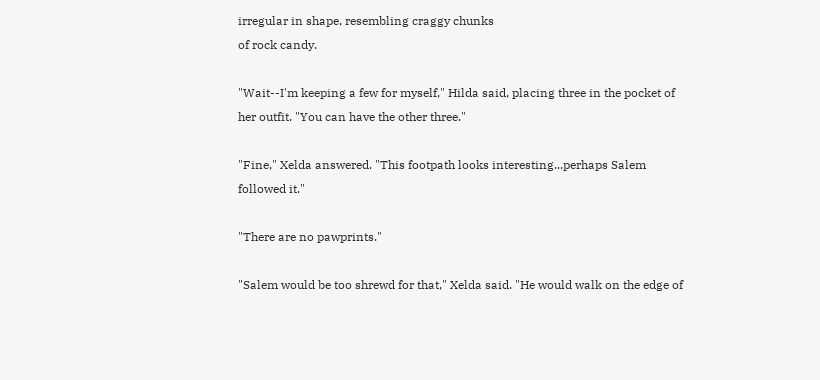irregular in shape, resembling craggy chunks
of rock candy.

"Wait--I'm keeping a few for myself," Hilda said, placing three in the pocket of
her outfit. "You can have the other three."

"Fine," Xelda answered. "This footpath looks interesting...perhaps Salem
followed it."

"There are no pawprints."

"Salem would be too shrewd for that," Xelda said. "He would walk on the edge of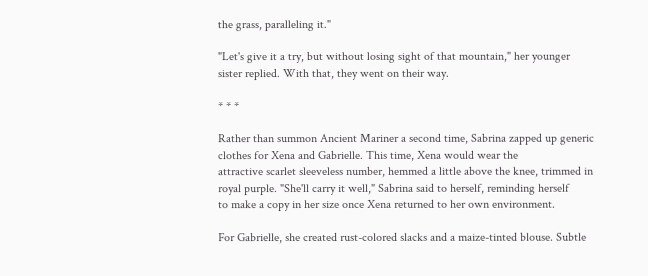the grass, paralleling it."

"Let's give it a try, but without losing sight of that mountain," her younger
sister replied. With that, they went on their way.

* * *

Rather than summon Ancient Mariner a second time, Sabrina zapped up generic
clothes for Xena and Gabrielle. This time, Xena would wear the
attractive scarlet sleeveless number, hemmed a little above the knee, trimmed in
royal purple. "She'll carry it well," Sabrina said to herself, reminding herself
to make a copy in her size once Xena returned to her own environment.

For Gabrielle, she created rust-colored slacks and a maize-tinted blouse. Subtle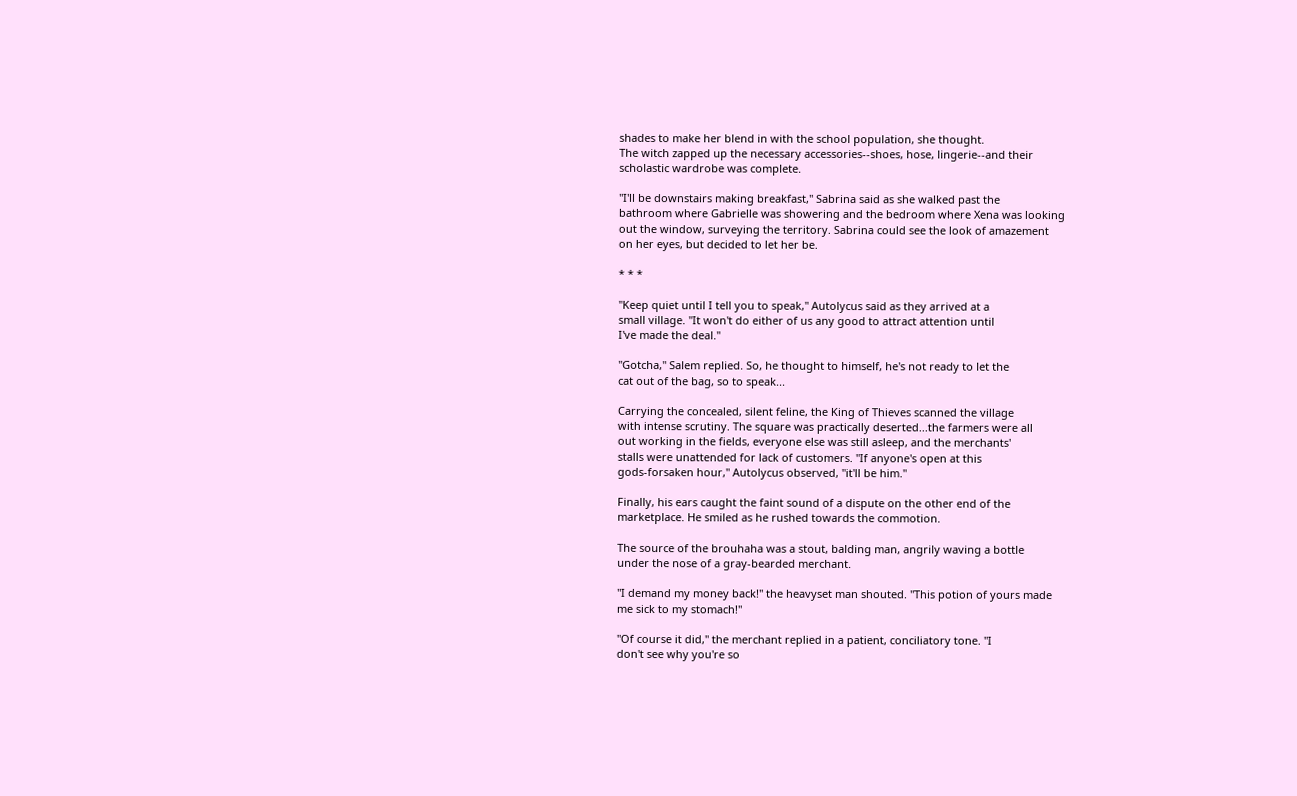shades to make her blend in with the school population, she thought.
The witch zapped up the necessary accessories--shoes, hose, lingerie--and their
scholastic wardrobe was complete.

"I'll be downstairs making breakfast," Sabrina said as she walked past the
bathroom where Gabrielle was showering and the bedroom where Xena was looking
out the window, surveying the territory. Sabrina could see the look of amazement
on her eyes, but decided to let her be.

* * *

"Keep quiet until I tell you to speak," Autolycus said as they arrived at a
small village. "It won't do either of us any good to attract attention until
I've made the deal."

"Gotcha," Salem replied. So, he thought to himself, he's not ready to let the
cat out of the bag, so to speak...

Carrying the concealed, silent feline, the King of Thieves scanned the village
with intense scrutiny. The square was practically deserted...the farmers were all
out working in the fields, everyone else was still asleep, and the merchants'
stalls were unattended for lack of customers. "If anyone's open at this
gods-forsaken hour," Autolycus observed, "it'll be him."

Finally, his ears caught the faint sound of a dispute on the other end of the
marketplace. He smiled as he rushed towards the commotion.

The source of the brouhaha was a stout, balding man, angrily waving a bottle
under the nose of a gray-bearded merchant.

"I demand my money back!" the heavyset man shouted. "This potion of yours made
me sick to my stomach!"

"Of course it did," the merchant replied in a patient, conciliatory tone. "I
don't see why you're so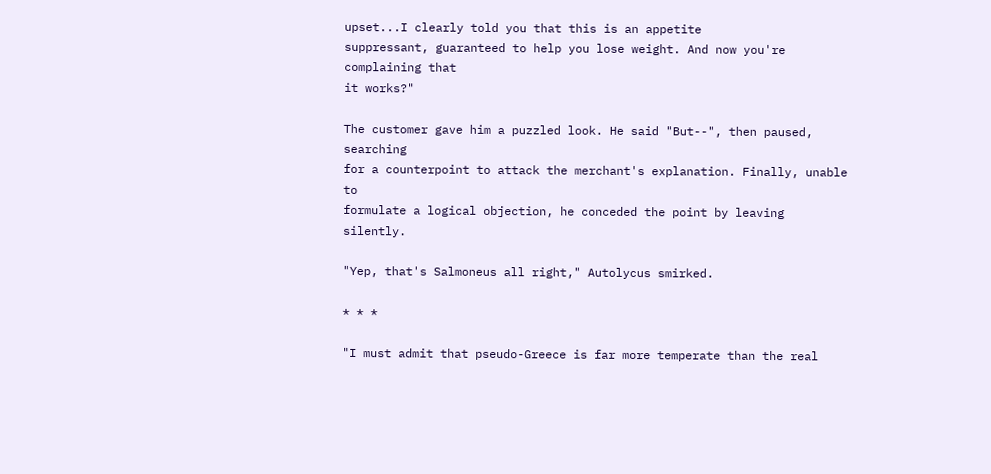upset...I clearly told you that this is an appetite
suppressant, guaranteed to help you lose weight. And now you're complaining that
it works?"

The customer gave him a puzzled look. He said "But--", then paused, searching
for a counterpoint to attack the merchant's explanation. Finally, unable to
formulate a logical objection, he conceded the point by leaving silently.

"Yep, that's Salmoneus all right," Autolycus smirked.

* * *

"I must admit that pseudo-Greece is far more temperate than the real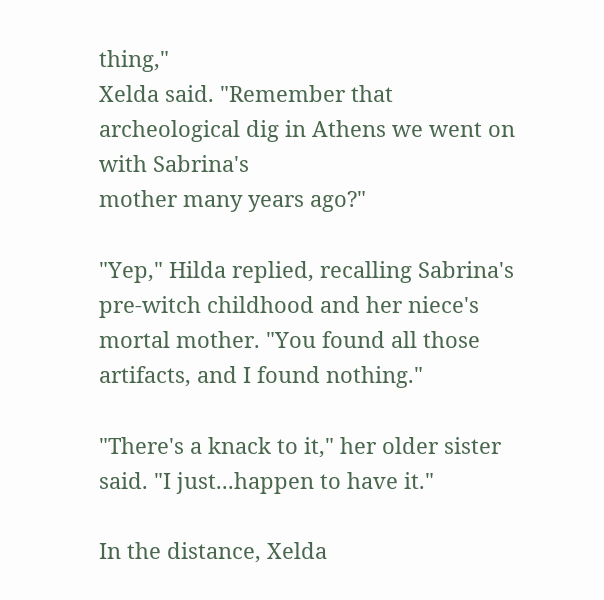thing,"
Xelda said. "Remember that archeological dig in Athens we went on with Sabrina's
mother many years ago?"

"Yep," Hilda replied, recalling Sabrina's pre-witch childhood and her niece's
mortal mother. "You found all those artifacts, and I found nothing."

"There's a knack to it," her older sister said. "I just...happen to have it."

In the distance, Xelda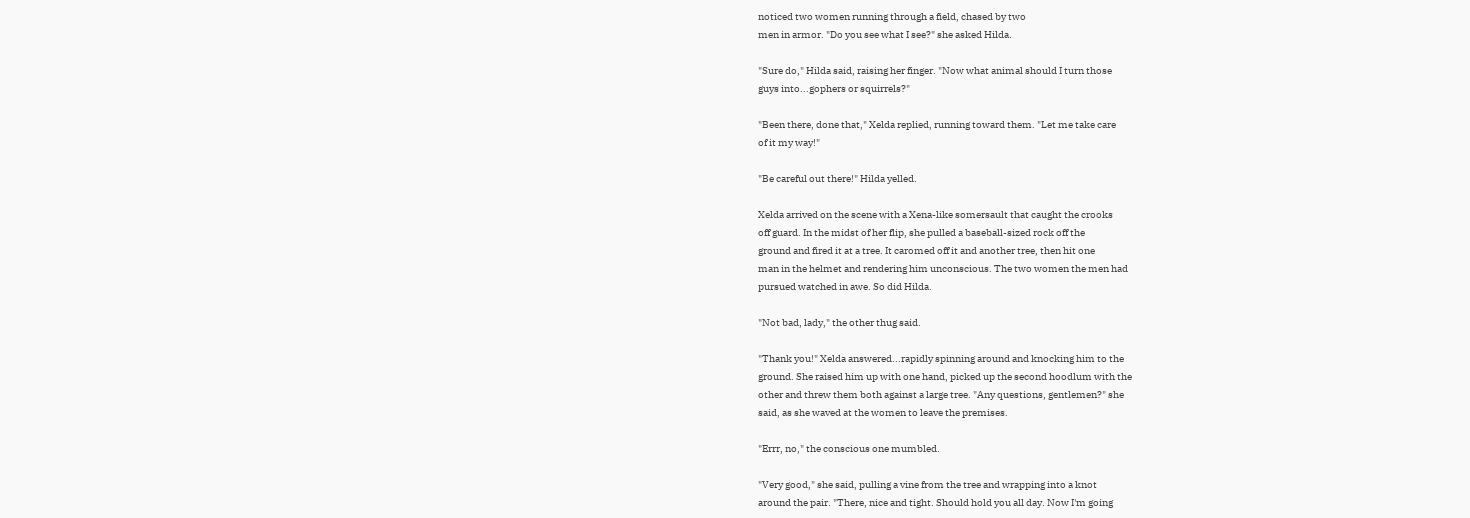noticed two women running through a field, chased by two
men in armor. "Do you see what I see?" she asked Hilda.

"Sure do," Hilda said, raising her finger. "Now what animal should I turn those
guys into...gophers or squirrels?"

"Been there, done that," Xelda replied, running toward them. "Let me take care
of it my way!"

"Be careful out there!" Hilda yelled.

Xelda arrived on the scene with a Xena-like somersault that caught the crooks
off guard. In the midst of her flip, she pulled a baseball-sized rock off the
ground and fired it at a tree. It caromed off it and another tree, then hit one
man in the helmet and rendering him unconscious. The two women the men had
pursued watched in awe. So did Hilda.

"Not bad, lady," the other thug said.

"Thank you!" Xelda answered...rapidly spinning around and knocking him to the
ground. She raised him up with one hand, picked up the second hoodlum with the
other and threw them both against a large tree. "Any questions, gentlemen?" she
said, as she waved at the women to leave the premises.

"Errr, no," the conscious one mumbled.

"Very good," she said, pulling a vine from the tree and wrapping into a knot
around the pair. "There, nice and tight. Should hold you all day. Now I'm going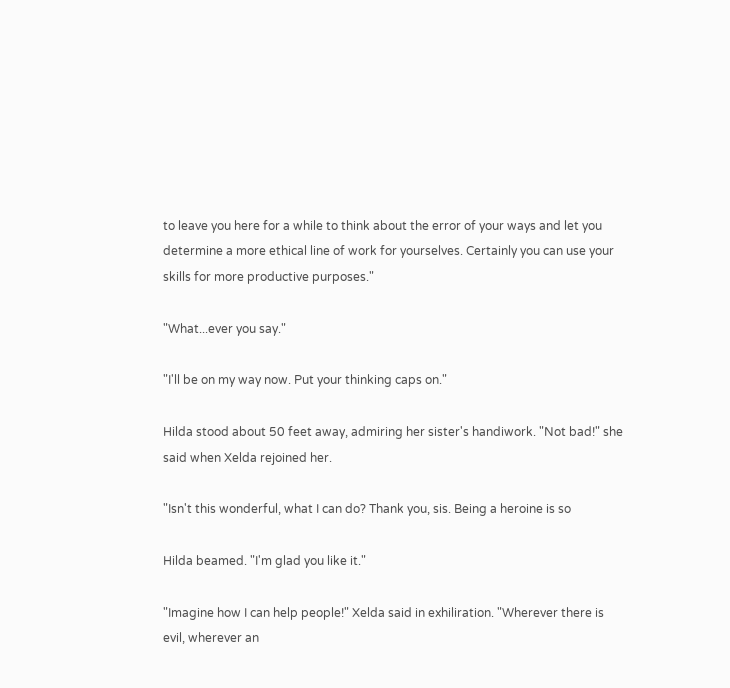to leave you here for a while to think about the error of your ways and let you
determine a more ethical line of work for yourselves. Certainly you can use your
skills for more productive purposes."

"What...ever you say."

"I'll be on my way now. Put your thinking caps on."

Hilda stood about 50 feet away, admiring her sister's handiwork. "Not bad!" she
said when Xelda rejoined her.

"Isn't this wonderful, what I can do? Thank you, sis. Being a heroine is so

Hilda beamed. "I'm glad you like it."

"Imagine how I can help people!" Xelda said in exhiliration. "Wherever there is
evil, wherever an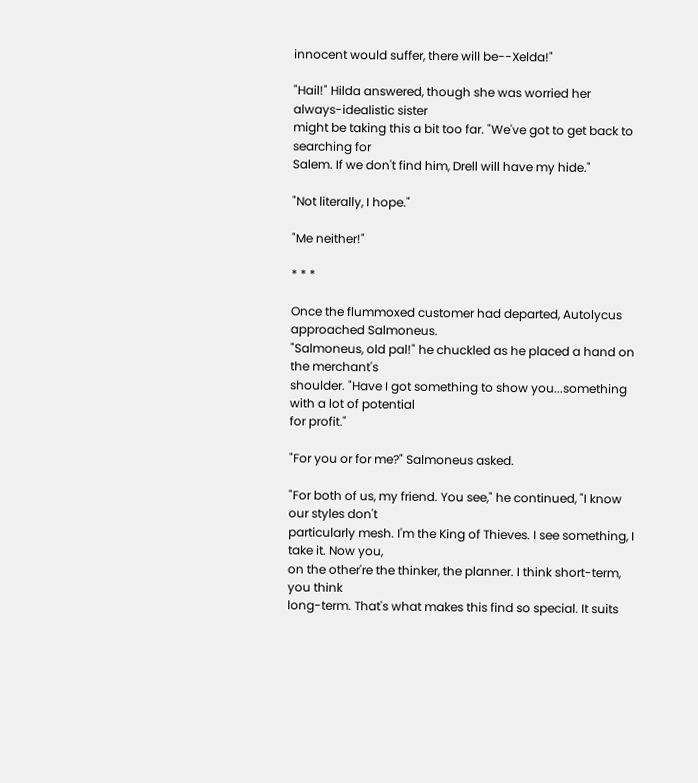innocent would suffer, there will be--Xelda!"

"Hail!" Hilda answered, though she was worried her always-idealistic sister
might be taking this a bit too far. "We've got to get back to searching for
Salem. If we don't find him, Drell will have my hide."

"Not literally, I hope."

"Me neither!"

* * *

Once the flummoxed customer had departed, Autolycus approached Salmoneus.
"Salmoneus, old pal!" he chuckled as he placed a hand on the merchant's
shoulder. "Have I got something to show you...something with a lot of potential
for profit."

"For you or for me?" Salmoneus asked.

"For both of us, my friend. You see," he continued, "I know our styles don't
particularly mesh. I'm the King of Thieves. I see something, I take it. Now you,
on the other're the thinker, the planner. I think short-term, you think
long-term. That's what makes this find so special. It suits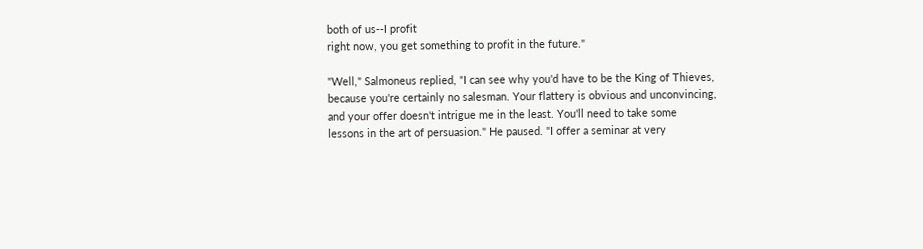both of us--I profit
right now, you get something to profit in the future."

"Well," Salmoneus replied, "I can see why you'd have to be the King of Thieves,
because you're certainly no salesman. Your flattery is obvious and unconvincing,
and your offer doesn't intrigue me in the least. You'll need to take some
lessons in the art of persuasion." He paused. "I offer a seminar at very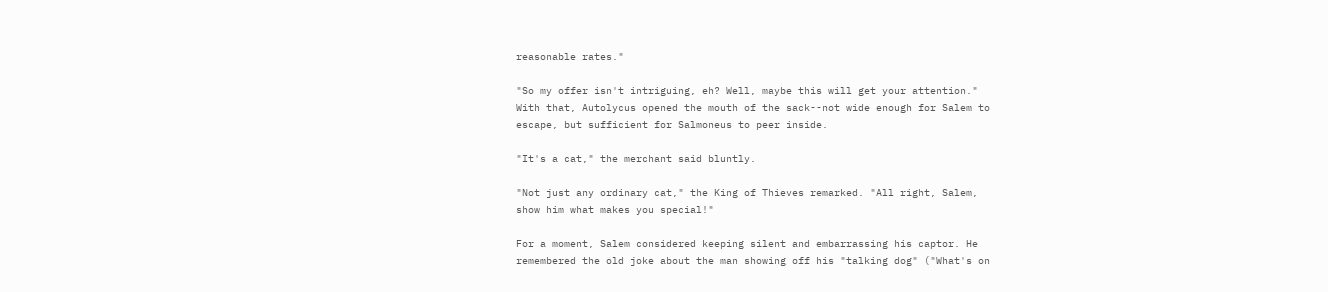reasonable rates."

"So my offer isn't intriguing, eh? Well, maybe this will get your attention."
With that, Autolycus opened the mouth of the sack--not wide enough for Salem to
escape, but sufficient for Salmoneus to peer inside.

"It's a cat," the merchant said bluntly.

"Not just any ordinary cat," the King of Thieves remarked. "All right, Salem,
show him what makes you special!"

For a moment, Salem considered keeping silent and embarrassing his captor. He
remembered the old joke about the man showing off his "talking dog" ("What's on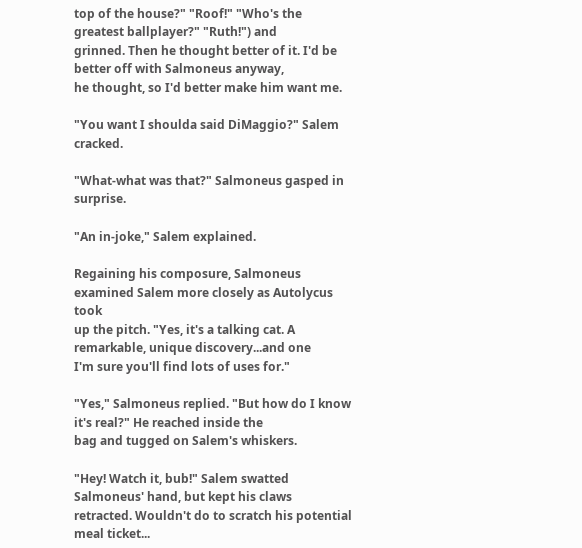top of the house?" "Roof!" "Who's the greatest ballplayer?" "Ruth!") and
grinned. Then he thought better of it. I'd be better off with Salmoneus anyway,
he thought, so I'd better make him want me.

"You want I shoulda said DiMaggio?" Salem cracked.

"What-what was that?" Salmoneus gasped in surprise.

"An in-joke," Salem explained.

Regaining his composure, Salmoneus examined Salem more closely as Autolycus took
up the pitch. "Yes, it's a talking cat. A remarkable, unique discovery...and one
I'm sure you'll find lots of uses for."

"Yes," Salmoneus replied. "But how do I know it's real?" He reached inside the
bag and tugged on Salem's whiskers.

"Hey! Watch it, bub!" Salem swatted Salmoneus' hand, but kept his claws
retracted. Wouldn't do to scratch his potential meal ticket...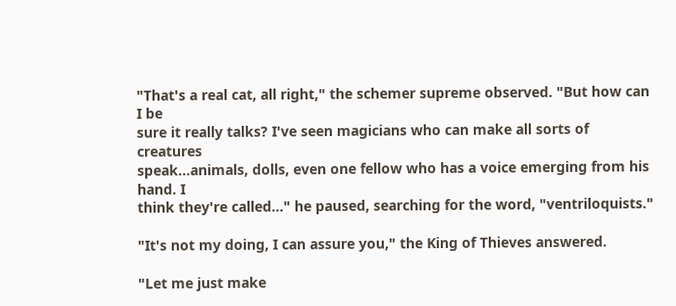"That's a real cat, all right," the schemer supreme observed. "But how can I be
sure it really talks? I've seen magicians who can make all sorts of creatures
speak...animals, dolls, even one fellow who has a voice emerging from his hand. I
think they're called..." he paused, searching for the word, "ventriloquists."

"It's not my doing, I can assure you," the King of Thieves answered.

"Let me just make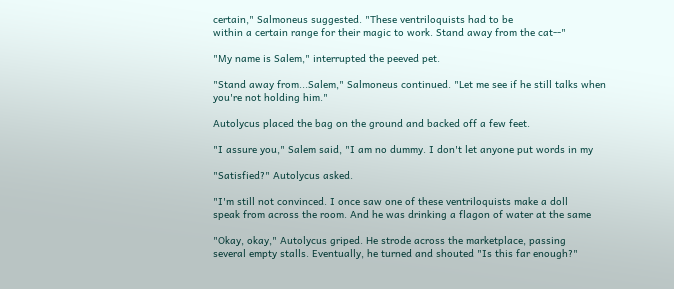certain," Salmoneus suggested. "These ventriloquists had to be
within a certain range for their magic to work. Stand away from the cat--"

"My name is Salem," interrupted the peeved pet.

"Stand away from...Salem," Salmoneus continued. "Let me see if he still talks when
you're not holding him."

Autolycus placed the bag on the ground and backed off a few feet.

"I assure you," Salem said, "I am no dummy. I don't let anyone put words in my

"Satisfied?" Autolycus asked.

"I'm still not convinced. I once saw one of these ventriloquists make a doll
speak from across the room. And he was drinking a flagon of water at the same

"Okay, okay," Autolycus griped. He strode across the marketplace, passing
several empty stalls. Eventually, he turned and shouted "Is this far enough?"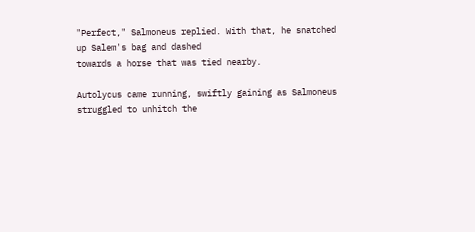"Perfect," Salmoneus replied. With that, he snatched up Salem's bag and dashed
towards a horse that was tied nearby.

Autolycus came running, swiftly gaining as Salmoneus struggled to unhitch the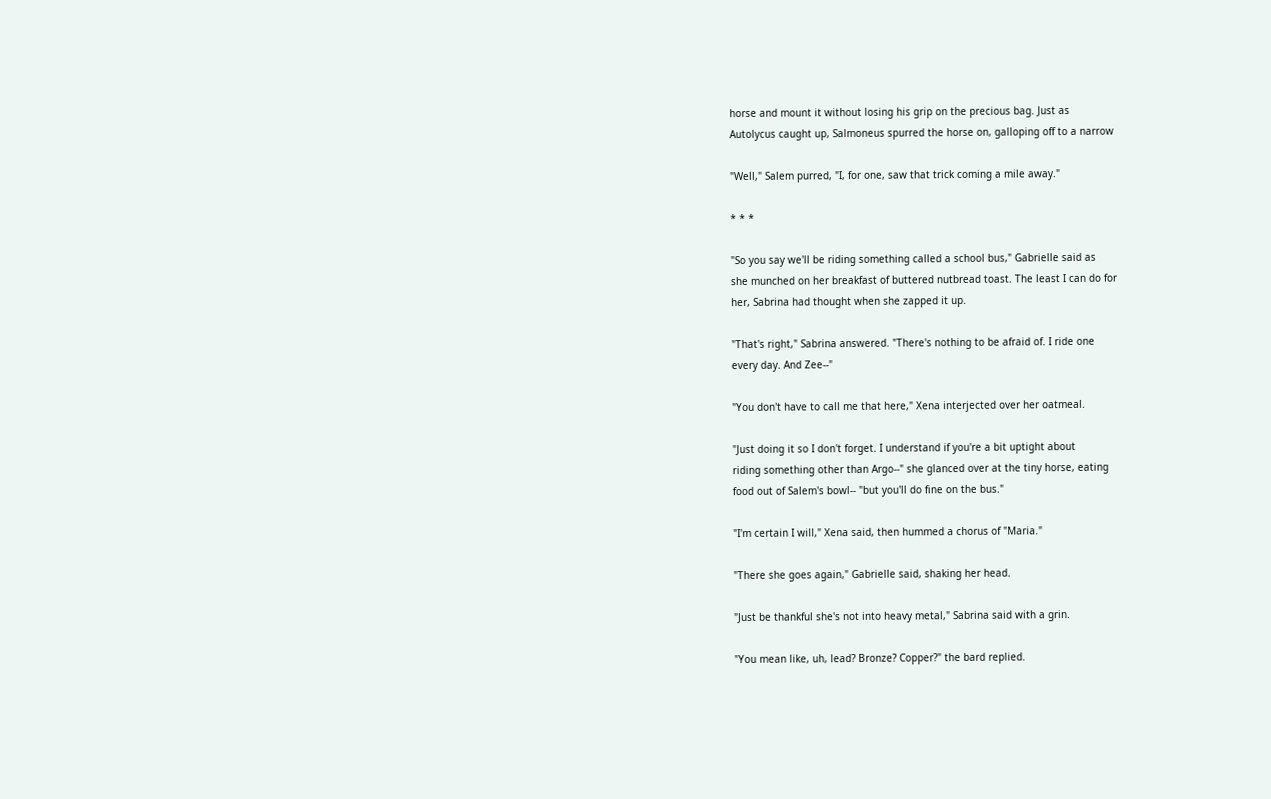horse and mount it without losing his grip on the precious bag. Just as
Autolycus caught up, Salmoneus spurred the horse on, galloping off to a narrow

"Well," Salem purred, "I, for one, saw that trick coming a mile away."

* * *

"So you say we'll be riding something called a school bus," Gabrielle said as
she munched on her breakfast of buttered nutbread toast. The least I can do for
her, Sabrina had thought when she zapped it up.

"That's right," Sabrina answered. "There's nothing to be afraid of. I ride one
every day. And Zee--"

"You don't have to call me that here," Xena interjected over her oatmeal.

"Just doing it so I don't forget. I understand if you're a bit uptight about
riding something other than Argo--" she glanced over at the tiny horse, eating
food out of Salem's bowl-- "but you'll do fine on the bus."

"I'm certain I will," Xena said, then hummed a chorus of "Maria."

"There she goes again," Gabrielle said, shaking her head.

"Just be thankful she's not into heavy metal," Sabrina said with a grin.

"You mean like, uh, lead? Bronze? Copper?" the bard replied.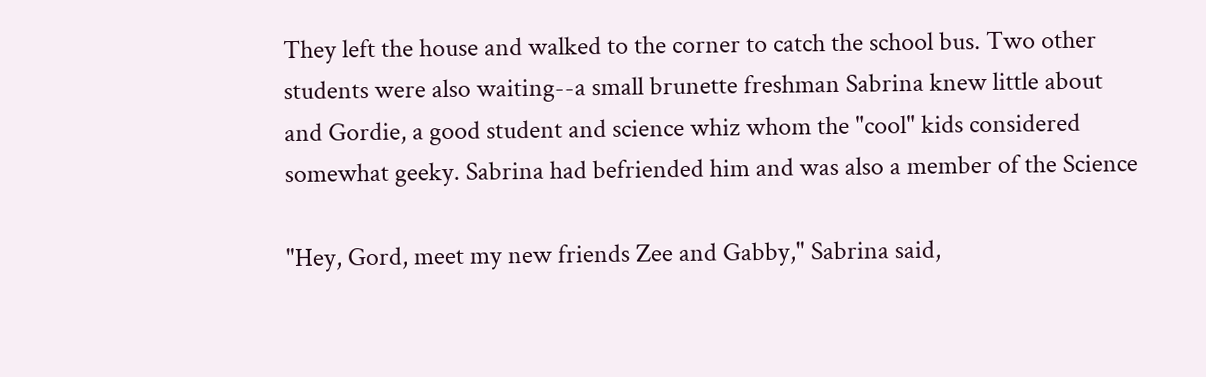They left the house and walked to the corner to catch the school bus. Two other
students were also waiting--a small brunette freshman Sabrina knew little about
and Gordie, a good student and science whiz whom the "cool" kids considered
somewhat geeky. Sabrina had befriended him and was also a member of the Science

"Hey, Gord, meet my new friends Zee and Gabby," Sabrina said,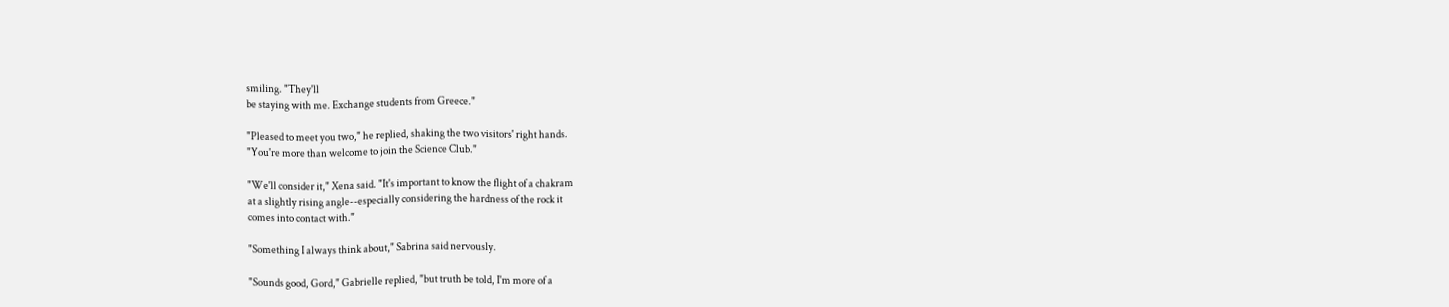smiling. "They'll
be staying with me. Exchange students from Greece."

"Pleased to meet you two," he replied, shaking the two visitors' right hands.
"You're more than welcome to join the Science Club."

"We'll consider it," Xena said. "It's important to know the flight of a chakram
at a slightly rising angle--especially considering the hardness of the rock it
comes into contact with."

"Something I always think about," Sabrina said nervously.

"Sounds good, Gord," Gabrielle replied, "but truth be told, I'm more of a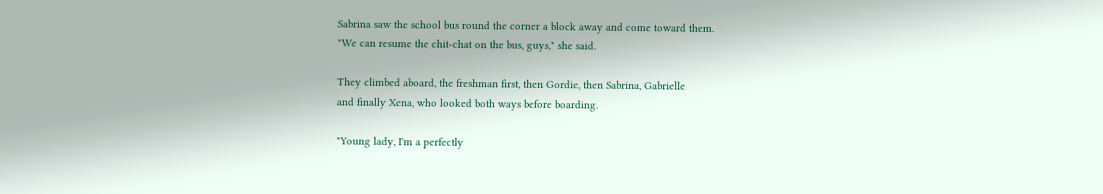Sabrina saw the school bus round the corner a block away and come toward them.
"We can resume the chit-chat on the bus, guys," she said.

They climbed aboard, the freshman first, then Gordie, then Sabrina, Gabrielle
and finally Xena, who looked both ways before boarding.

"Young lady, I'm a perfectly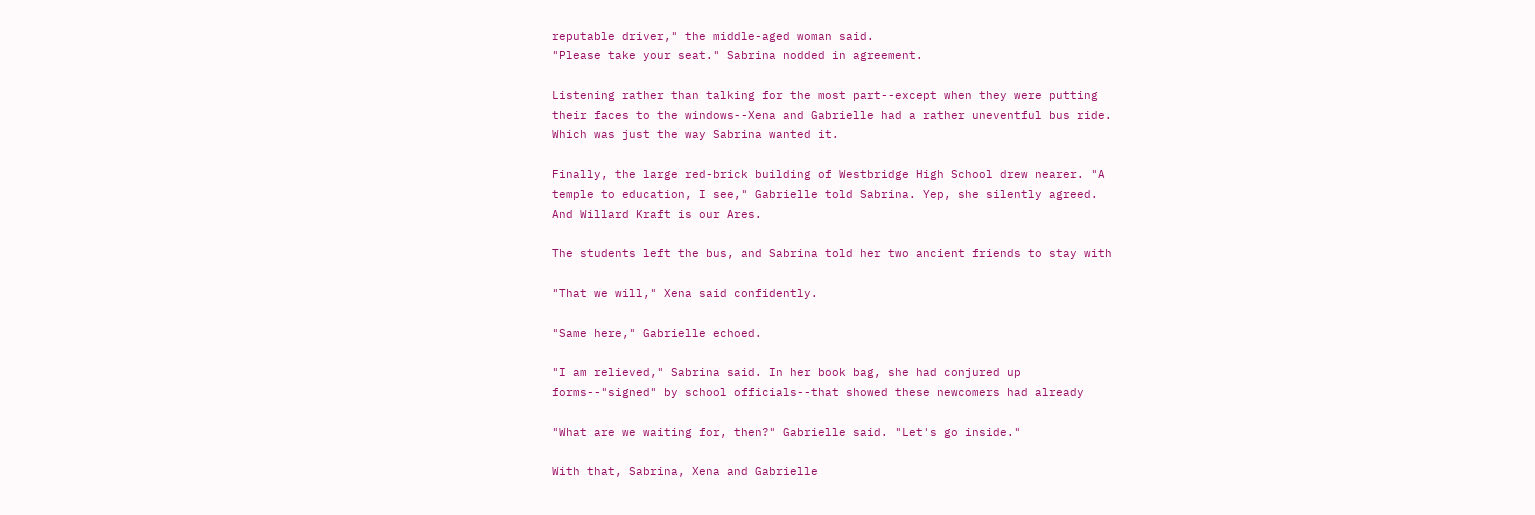reputable driver," the middle-aged woman said.
"Please take your seat." Sabrina nodded in agreement.

Listening rather than talking for the most part--except when they were putting
their faces to the windows--Xena and Gabrielle had a rather uneventful bus ride.
Which was just the way Sabrina wanted it.

Finally, the large red-brick building of Westbridge High School drew nearer. "A
temple to education, I see," Gabrielle told Sabrina. Yep, she silently agreed.
And Willard Kraft is our Ares.

The students left the bus, and Sabrina told her two ancient friends to stay with

"That we will," Xena said confidently.

"Same here," Gabrielle echoed.

"I am relieved," Sabrina said. In her book bag, she had conjured up
forms--"signed" by school officials--that showed these newcomers had already

"What are we waiting for, then?" Gabrielle said. "Let's go inside."

With that, Sabrina, Xena and Gabrielle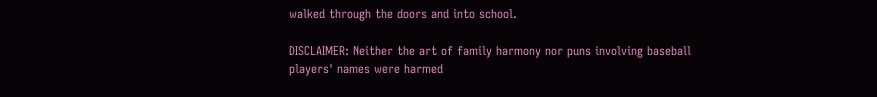walked through the doors and into school.

DISCLAIMER: Neither the art of family harmony nor puns involving baseball
players' names were harmed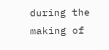during the making of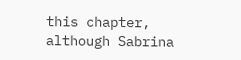this chapter, although Sabrina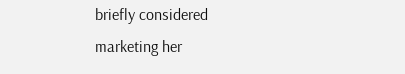briefly considered marketing her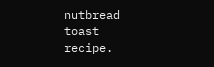nutbread toast recipe.